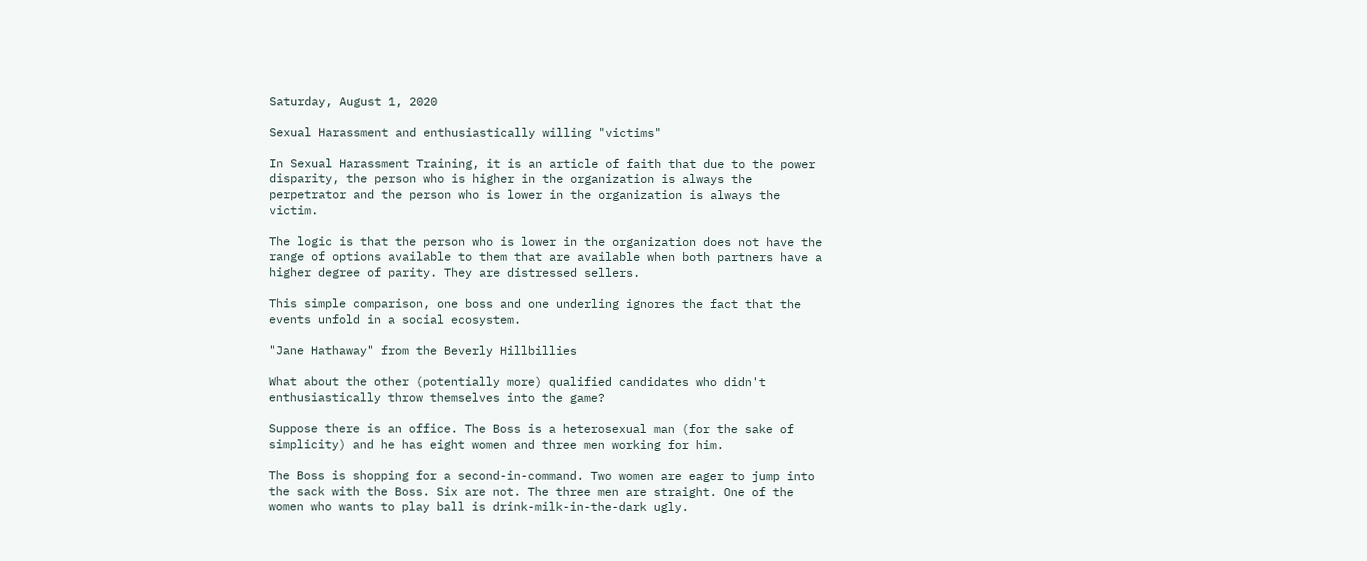Saturday, August 1, 2020

Sexual Harassment and enthusiastically willing "victims"

In Sexual Harassment Training, it is an article of faith that due to the power disparity, the person who is higher in the organization is always the perpetrator and the person who is lower in the organization is always the victim.

The logic is that the person who is lower in the organization does not have the range of options available to them that are available when both partners have a higher degree of parity. They are distressed sellers.

This simple comparison, one boss and one underling ignores the fact that the events unfold in a social ecosystem.

"Jane Hathaway" from the Beverly Hillbillies

What about the other (potentially more) qualified candidates who didn't enthusiastically throw themselves into the game?

Suppose there is an office. The Boss is a heterosexual man (for the sake of simplicity) and he has eight women and three men working for him.

The Boss is shopping for a second-in-command. Two women are eager to jump into the sack with the Boss. Six are not. The three men are straight. One of the women who wants to play ball is drink-milk-in-the-dark ugly.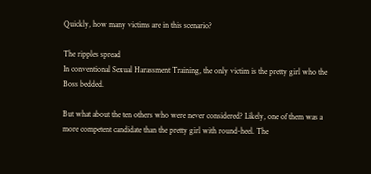Quickly, how many victims are in this scenario?

The ripples spread
In conventional Sexual Harassment Training, the only victim is the pretty girl who the Boss bedded.

But what about the ten others who were never considered? Likely, one of them was a more competent candidate than the pretty girl with round-heel. The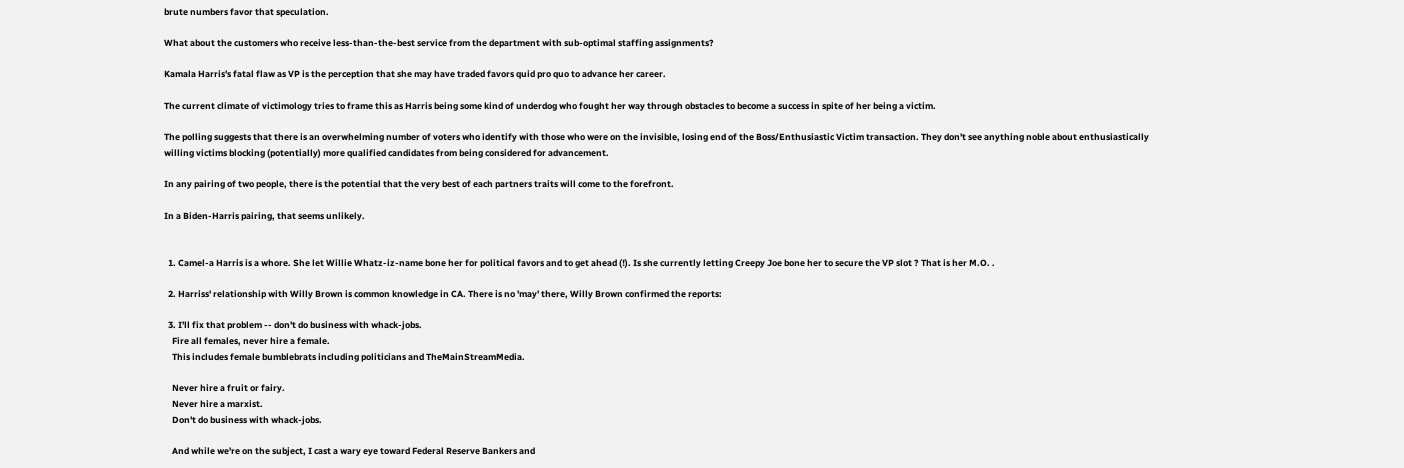brute numbers favor that speculation.

What about the customers who receive less-than-the-best service from the department with sub-optimal staffing assignments?

Kamala Harris's fatal flaw as VP is the perception that she may have traded favors quid pro quo to advance her career.

The current climate of victimology tries to frame this as Harris being some kind of underdog who fought her way through obstacles to become a success in spite of her being a victim.

The polling suggests that there is an overwhelming number of voters who identify with those who were on the invisible, losing end of the Boss/Enthusiastic Victim transaction. They don't see anything noble about enthusiastically willing victims blocking (potentially) more qualified candidates from being considered for advancement.

In any pairing of two people, there is the potential that the very best of each partners traits will come to the forefront.

In a Biden-Harris pairing, that seems unlikely.


  1. Camel-a Harris is a whore. She let Willie Whatz-iz-name bone her for political favors and to get ahead (!). Is she currently letting Creepy Joe bone her to secure the VP slot ? That is her M.O. .

  2. Harriss' relationship with Willy Brown is common knowledge in CA. There is no 'may' there, Willy Brown confirmed the reports:

  3. I'll fix that problem -- don't do business with whack-jobs.
    Fire all females, never hire a female.
    This includes female bumblebrats including politicians and TheMainStreamMedia.

    Never hire a fruit or fairy.
    Never hire a marxist.
    Don't do business with whack-jobs.

    And while we're on the subject, I cast a wary eye toward Federal Reserve Bankers and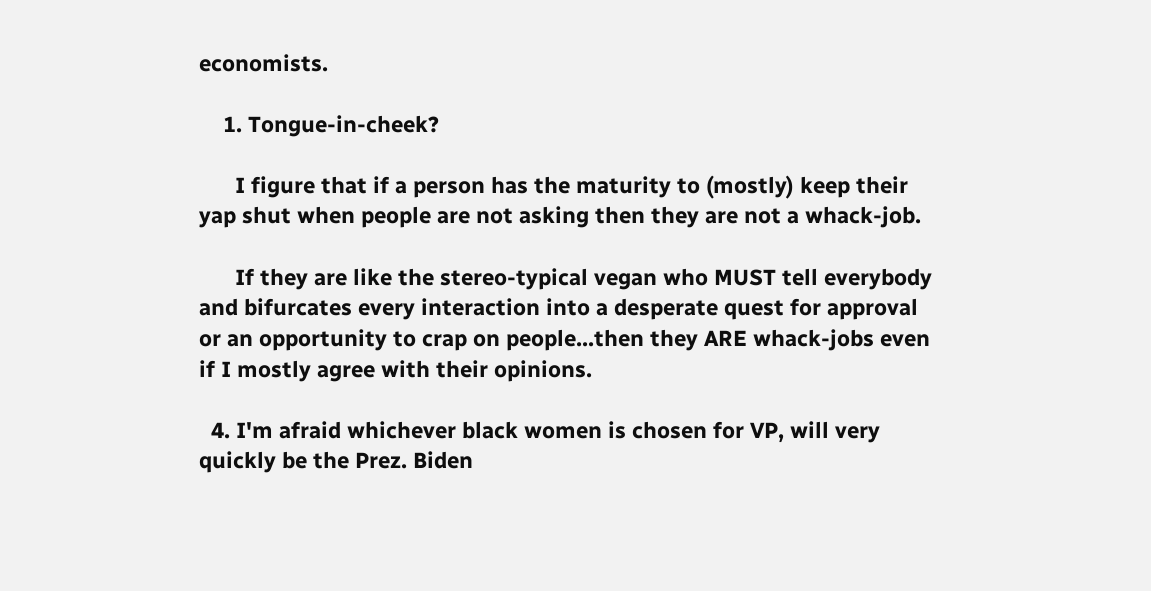economists.

    1. Tongue-in-cheek?

      I figure that if a person has the maturity to (mostly) keep their yap shut when people are not asking then they are not a whack-job.

      If they are like the stereo-typical vegan who MUST tell everybody and bifurcates every interaction into a desperate quest for approval or an opportunity to crap on people...then they ARE whack-jobs even if I mostly agree with their opinions.

  4. I'm afraid whichever black women is chosen for VP, will very quickly be the Prez. Biden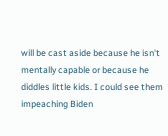will be cast aside because he isn't mentally capable or because he diddles little kids. I could see them impeaching Biden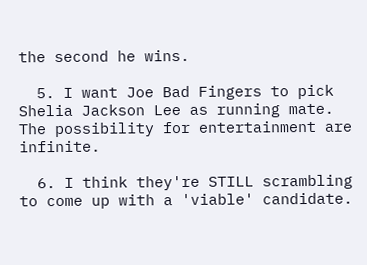the second he wins.

  5. I want Joe Bad Fingers to pick Shelia Jackson Lee as running mate. The possibility for entertainment are infinite.

  6. I think they're STILL scrambling to come up with a 'viable' candidate.